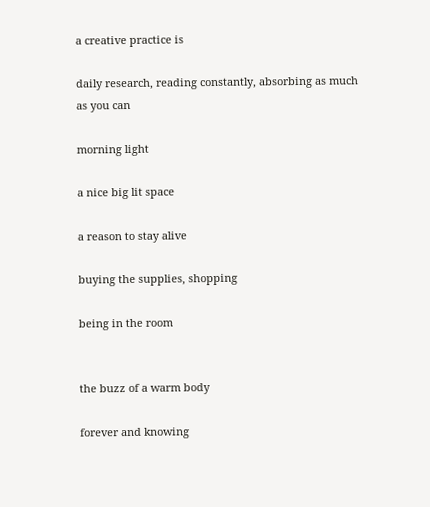a creative practice is

daily research, reading constantly, absorbing as much as you can

morning light

a nice big lit space

a reason to stay alive

buying the supplies, shopping

being in the room


the buzz of a warm body

forever and knowing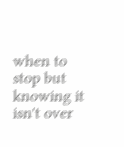when to stop but knowing it isn't over